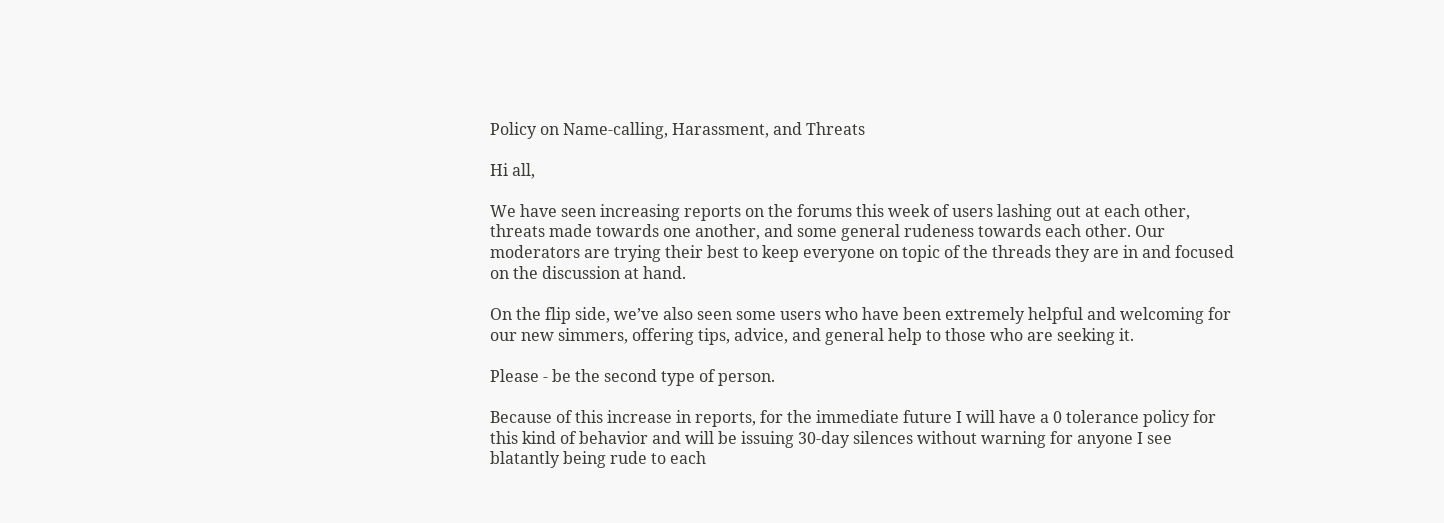Policy on Name-calling, Harassment, and Threats

Hi all,

We have seen increasing reports on the forums this week of users lashing out at each other, threats made towards one another, and some general rudeness towards each other. Our moderators are trying their best to keep everyone on topic of the threads they are in and focused on the discussion at hand.

On the flip side, we’ve also seen some users who have been extremely helpful and welcoming for our new simmers, offering tips, advice, and general help to those who are seeking it.

Please - be the second type of person.

Because of this increase in reports, for the immediate future I will have a 0 tolerance policy for this kind of behavior and will be issuing 30-day silences without warning for anyone I see blatantly being rude to each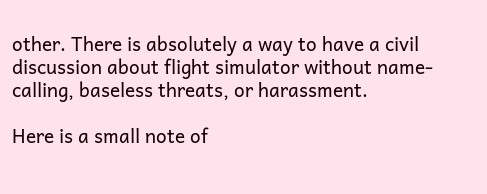other. There is absolutely a way to have a civil discussion about flight simulator without name-calling, baseless threats, or harassment.

Here is a small note of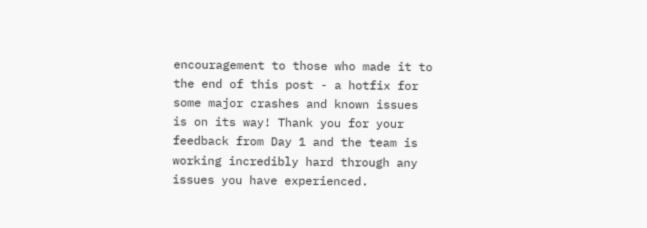encouragement to those who made it to the end of this post - a hotfix for some major crashes and known issues is on its way! Thank you for your feedback from Day 1 and the team is working incredibly hard through any issues you have experienced.